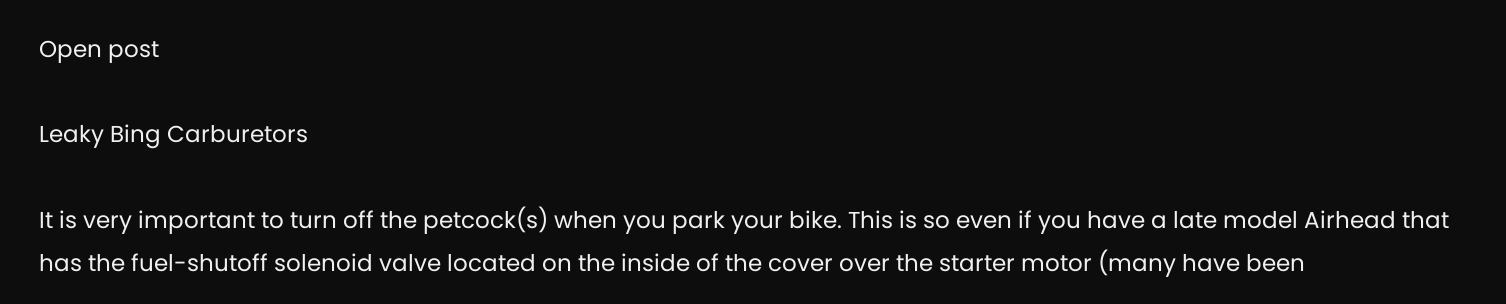Open post

Leaky Bing Carburetors

It is very important to turn off the petcock(s) when you park your bike. This is so even if you have a late model Airhead that has the fuel-shutoff solenoid valve located on the inside of the cover over the starter motor (many have been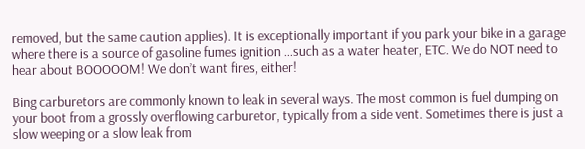removed, but the same caution applies). It is exceptionally important if you park your bike in a garage where there is a source of gasoline fumes ignition …such as a water heater, ETC. We do NOT need to hear about BOOOOOM! We don’t want fires, either!

Bing carburetors are commonly known to leak in several ways. The most common is fuel dumping on your boot from a grossly overflowing carburetor, typically from a side vent. Sometimes there is just a slow weeping or a slow leak from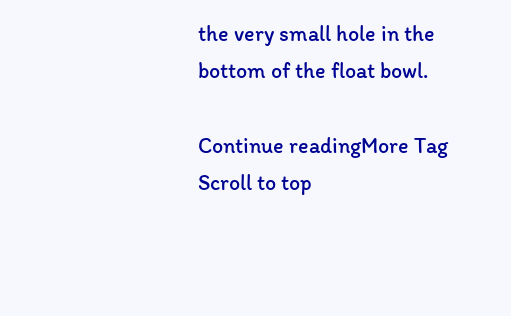the very small hole in the bottom of the float bowl.

Continue readingMore Tag
Scroll to top